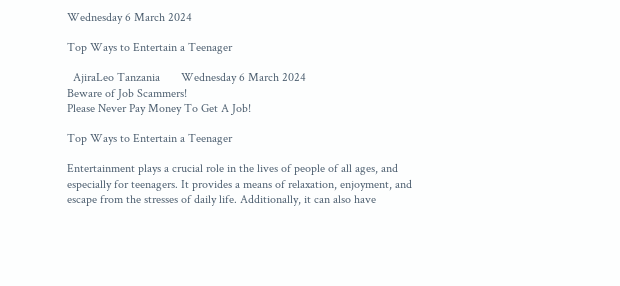Wednesday 6 March 2024

Top Ways to Entertain a Teenager

  AjiraLeo Tanzania       Wednesday 6 March 2024
Beware of Job Scammers!
Please Never Pay Money To Get A Job!

Top Ways to Entertain a Teenager

Entertainment plays a crucial role in the lives of people of all ages, and especially for teenagers. It provides a means of relaxation, enjoyment, and escape from the stresses of daily life. Additionally, it can also have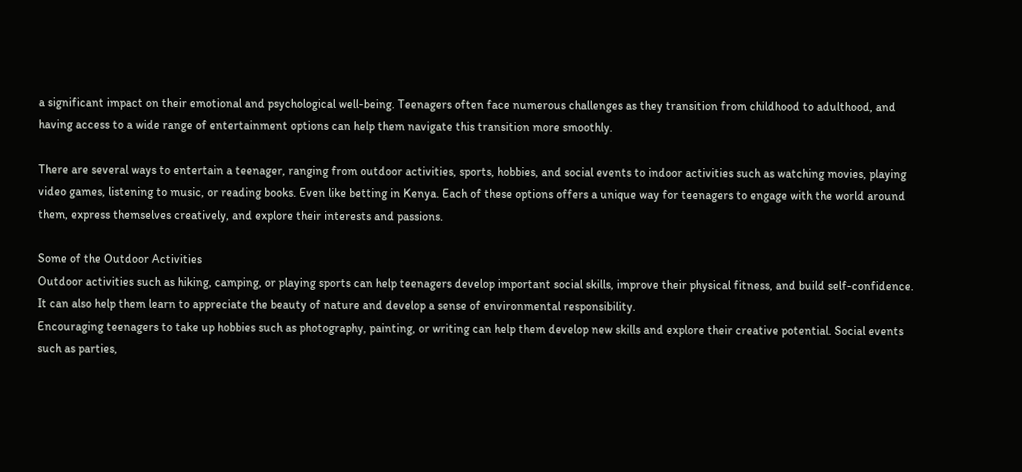a significant impact on their emotional and psychological well-being. Teenagers often face numerous challenges as they transition from childhood to adulthood, and having access to a wide range of entertainment options can help them navigate this transition more smoothly.

There are several ways to entertain a teenager, ranging from outdoor activities, sports, hobbies, and social events to indoor activities such as watching movies, playing video games, listening to music, or reading books. Even like betting in Kenya. Each of these options offers a unique way for teenagers to engage with the world around them, express themselves creatively, and explore their interests and passions.

Some of the Outdoor Activities
Outdoor activities such as hiking, camping, or playing sports can help teenagers develop important social skills, improve their physical fitness, and build self-confidence. It can also help them learn to appreciate the beauty of nature and develop a sense of environmental responsibility.
Encouraging teenagers to take up hobbies such as photography, painting, or writing can help them develop new skills and explore their creative potential. Social events such as parties,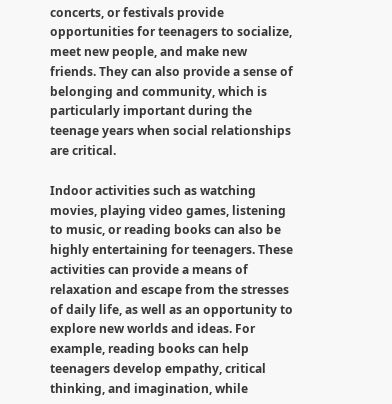concerts, or festivals provide opportunities for teenagers to socialize, meet new people, and make new friends. They can also provide a sense of belonging and community, which is particularly important during the teenage years when social relationships are critical.

Indoor activities such as watching movies, playing video games, listening to music, or reading books can also be highly entertaining for teenagers. These activities can provide a means of relaxation and escape from the stresses of daily life, as well as an opportunity to explore new worlds and ideas. For example, reading books can help teenagers develop empathy, critical thinking, and imagination, while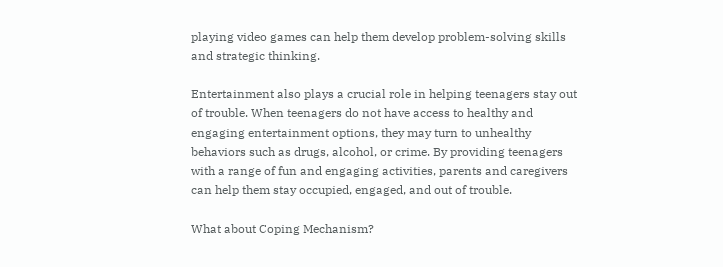playing video games can help them develop problem-solving skills and strategic thinking.

Entertainment also plays a crucial role in helping teenagers stay out of trouble. When teenagers do not have access to healthy and engaging entertainment options, they may turn to unhealthy behaviors such as drugs, alcohol, or crime. By providing teenagers with a range of fun and engaging activities, parents and caregivers can help them stay occupied, engaged, and out of trouble.

What about Coping Mechanism?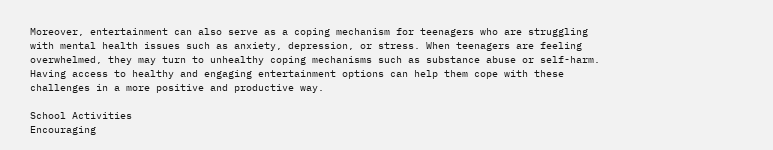Moreover, entertainment can also serve as a coping mechanism for teenagers who are struggling with mental health issues such as anxiety, depression, or stress. When teenagers are feeling overwhelmed, they may turn to unhealthy coping mechanisms such as substance abuse or self-harm. Having access to healthy and engaging entertainment options can help them cope with these challenges in a more positive and productive way.

School Activities
Encouraging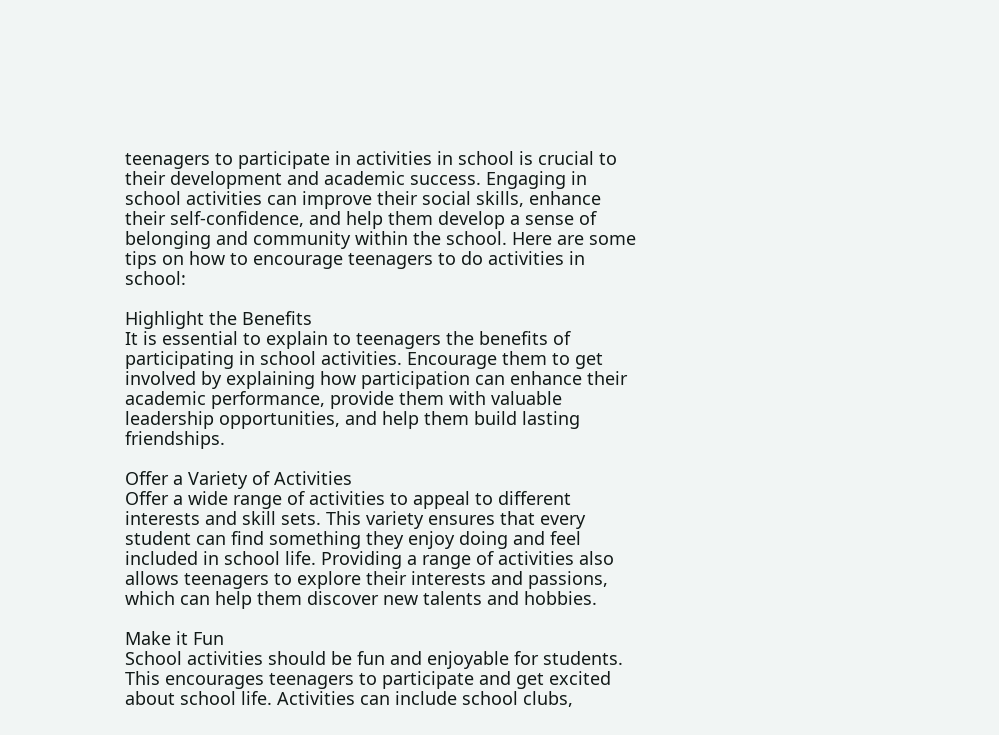teenagers to participate in activities in school is crucial to their development and academic success. Engaging in school activities can improve their social skills, enhance their self-confidence, and help them develop a sense of belonging and community within the school. Here are some tips on how to encourage teenagers to do activities in school:

Highlight the Benefits
It is essential to explain to teenagers the benefits of participating in school activities. Encourage them to get involved by explaining how participation can enhance their academic performance, provide them with valuable leadership opportunities, and help them build lasting friendships.

Offer a Variety of Activities
Offer a wide range of activities to appeal to different interests and skill sets. This variety ensures that every student can find something they enjoy doing and feel included in school life. Providing a range of activities also allows teenagers to explore their interests and passions, which can help them discover new talents and hobbies.

Make it Fun
School activities should be fun and enjoyable for students. This encourages teenagers to participate and get excited about school life. Activities can include school clubs,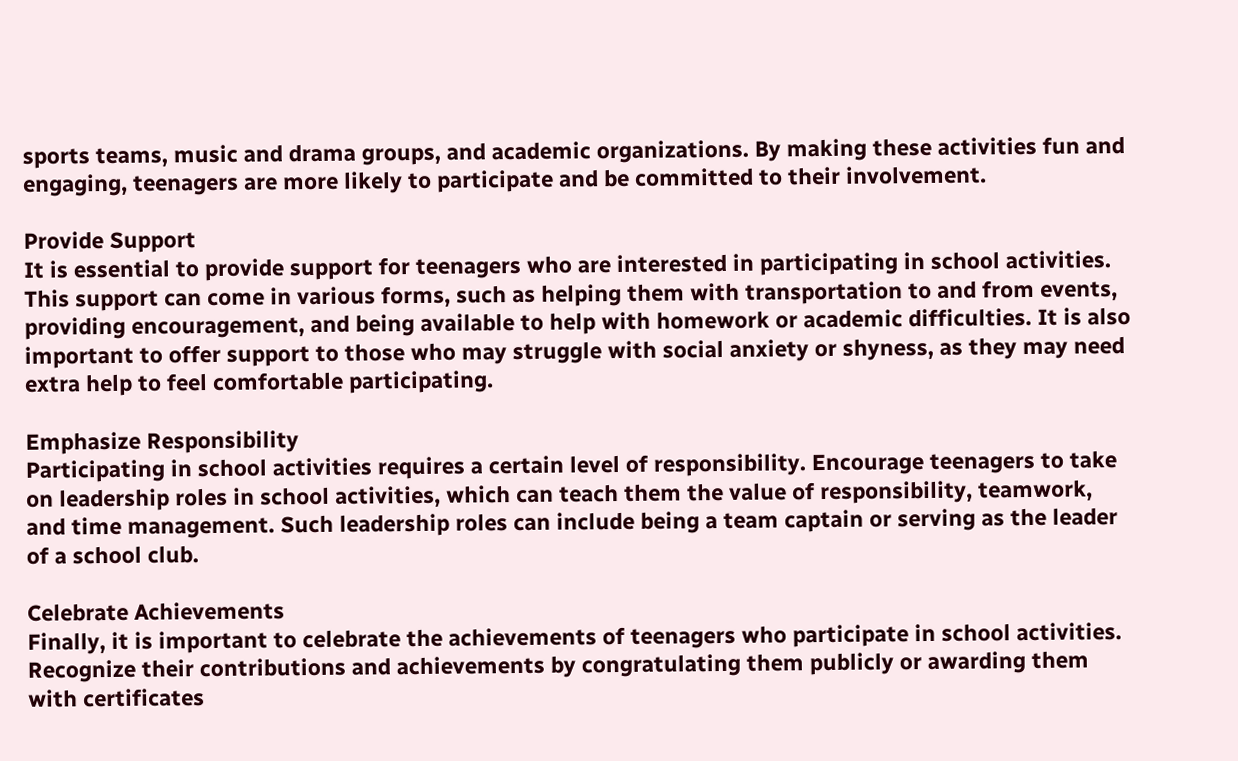sports teams, music and drama groups, and academic organizations. By making these activities fun and engaging, teenagers are more likely to participate and be committed to their involvement.

Provide Support
It is essential to provide support for teenagers who are interested in participating in school activities. This support can come in various forms, such as helping them with transportation to and from events, providing encouragement, and being available to help with homework or academic difficulties. It is also important to offer support to those who may struggle with social anxiety or shyness, as they may need extra help to feel comfortable participating.

Emphasize Responsibility
Participating in school activities requires a certain level of responsibility. Encourage teenagers to take on leadership roles in school activities, which can teach them the value of responsibility, teamwork, and time management. Such leadership roles can include being a team captain or serving as the leader of a school club.

Celebrate Achievements
Finally, it is important to celebrate the achievements of teenagers who participate in school activities. Recognize their contributions and achievements by congratulating them publicly or awarding them with certificates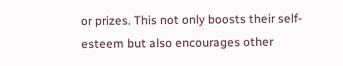or prizes. This not only boosts their self-esteem but also encourages other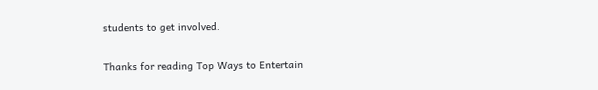students to get involved.

Thanks for reading Top Ways to Entertain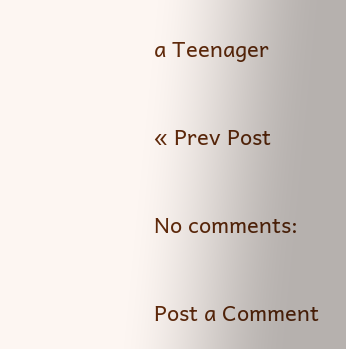a Teenager

« Prev Post

No comments:

Post a Comment